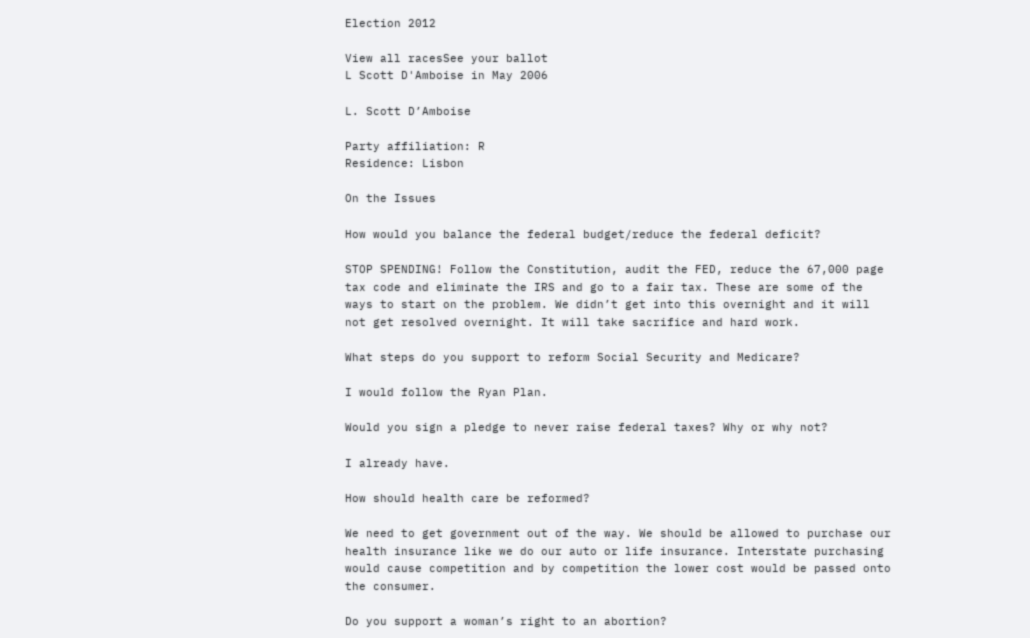Election 2012

View all racesSee your ballot
L Scott D'Amboise in May 2006

L. Scott D’Amboise

Party affiliation: R
Residence: Lisbon

On the Issues

How would you balance the federal budget/reduce the federal deficit?

STOP SPENDING! Follow the Constitution, audit the FED, reduce the 67,000 page tax code and eliminate the IRS and go to a fair tax. These are some of the ways to start on the problem. We didn’t get into this overnight and it will not get resolved overnight. It will take sacrifice and hard work.

What steps do you support to reform Social Security and Medicare?

I would follow the Ryan Plan.

Would you sign a pledge to never raise federal taxes? Why or why not?

I already have.

How should health care be reformed?

We need to get government out of the way. We should be allowed to purchase our health insurance like we do our auto or life insurance. Interstate purchasing would cause competition and by competition the lower cost would be passed onto the consumer.

Do you support a woman’s right to an abortion?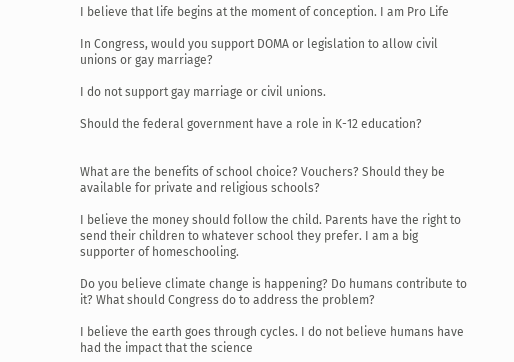I believe that life begins at the moment of conception. I am Pro Life

In Congress, would you support DOMA or legislation to allow civil unions or gay marriage?

I do not support gay marriage or civil unions.

Should the federal government have a role in K-12 education?


What are the benefits of school choice? Vouchers? Should they be available for private and religious schools?

I believe the money should follow the child. Parents have the right to send their children to whatever school they prefer. I am a big supporter of homeschooling.

Do you believe climate change is happening? Do humans contribute to it? What should Congress do to address the problem?

I believe the earth goes through cycles. I do not believe humans have had the impact that the science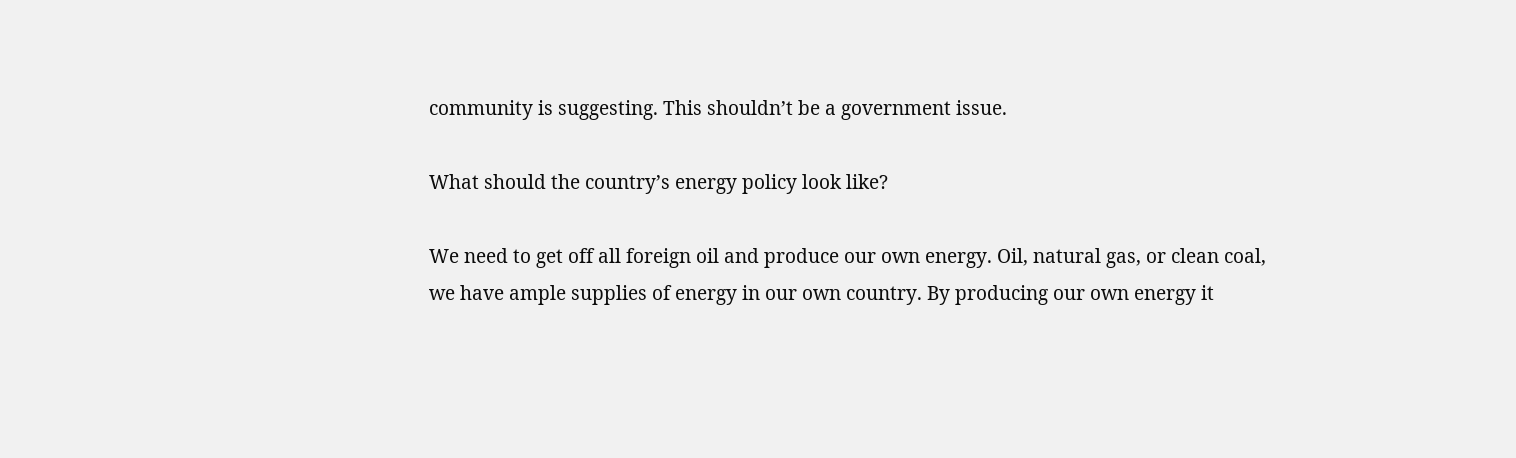community is suggesting. This shouldn’t be a government issue.

What should the country’s energy policy look like?

We need to get off all foreign oil and produce our own energy. Oil, natural gas, or clean coal, we have ample supplies of energy in our own country. By producing our own energy it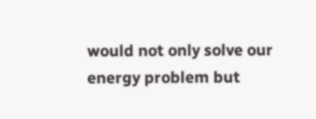would not only solve our energy problem but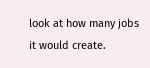look at how many jobs it would create.